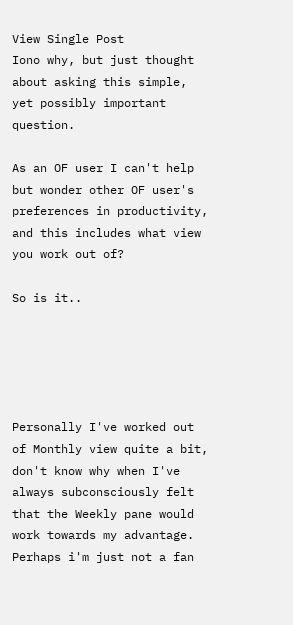View Single Post
Iono why, but just thought about asking this simple, yet possibly important question.

As an OF user I can't help but wonder other OF user's preferences in productivity, and this includes what view you work out of?

So is it..





Personally I've worked out of Monthly view quite a bit, don't know why when I've always subconsciously felt that the Weekly pane would work towards my advantage. Perhaps i'm just not a fan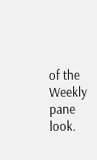of the Weekly pane look.